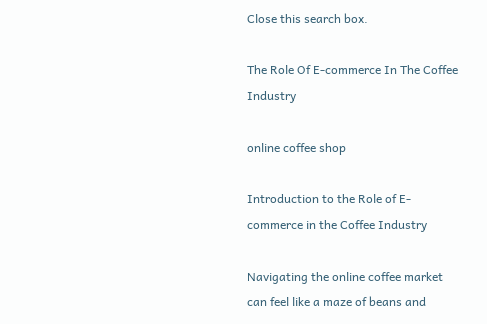Close this search box.

The Role Of E-commerce In The Coffee Industry

online coffee shop

Introduction to the Role of E-commerce in the Coffee Industry

Navigating the online coffee market can feel like a maze of beans and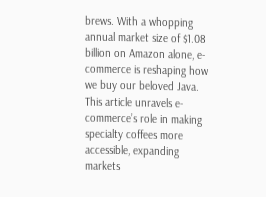brews. With a whopping annual market size of $1.08 billion on Amazon alone, e-commerce is reshaping how we buy our beloved Java. This article unravels e-commerce’s role in making specialty coffees more accessible, expanding markets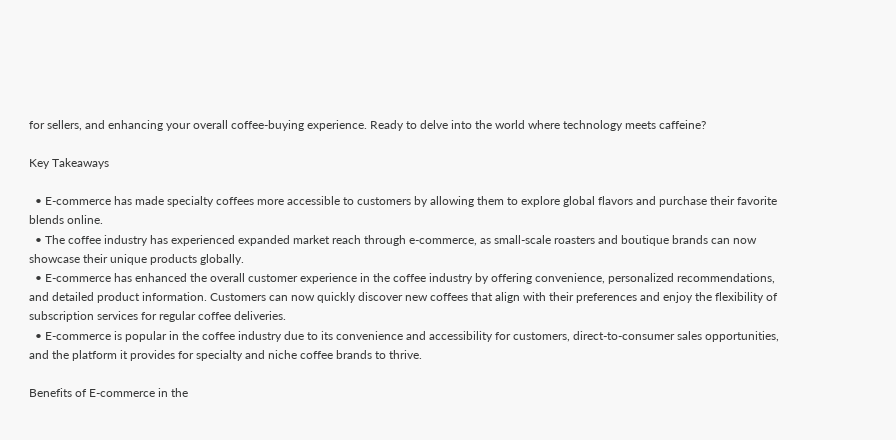for sellers, and enhancing your overall coffee-buying experience. Ready to delve into the world where technology meets caffeine?

Key Takeaways

  • E-commerce has made specialty coffees more accessible to customers by allowing them to explore global flavors and purchase their favorite blends online.
  • The coffee industry has experienced expanded market reach through e-commerce, as small-scale roasters and boutique brands can now showcase their unique products globally.
  • E-commerce has enhanced the overall customer experience in the coffee industry by offering convenience, personalized recommendations, and detailed product information. Customers can now quickly discover new coffees that align with their preferences and enjoy the flexibility of subscription services for regular coffee deliveries.
  • E-commerce is popular in the coffee industry due to its convenience and accessibility for customers, direct-to-consumer sales opportunities, and the platform it provides for specialty and niche coffee brands to thrive.

Benefits of E-commerce in the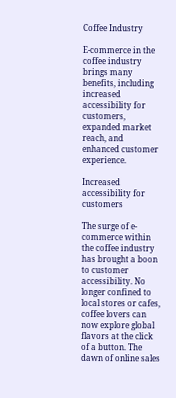Coffee Industry

E-commerce in the coffee industry brings many benefits, including increased accessibility for customers, expanded market reach, and enhanced customer experience.

Increased accessibility for customers

The surge of e-commerce within the coffee industry has brought a boon to customer accessibility. No longer confined to local stores or cafes, coffee lovers can now explore global flavors at the click of a button. The dawn of online sales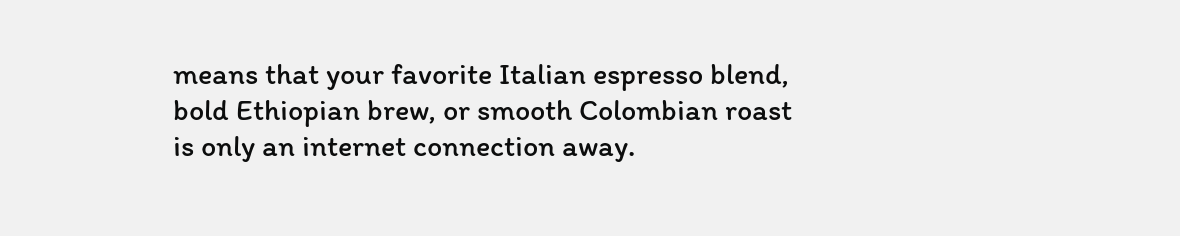means that your favorite Italian espresso blend, bold Ethiopian brew, or smooth Colombian roast is only an internet connection away.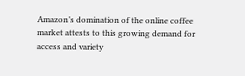Amazon’s domination of the online coffee market attests to this growing demand for access and variety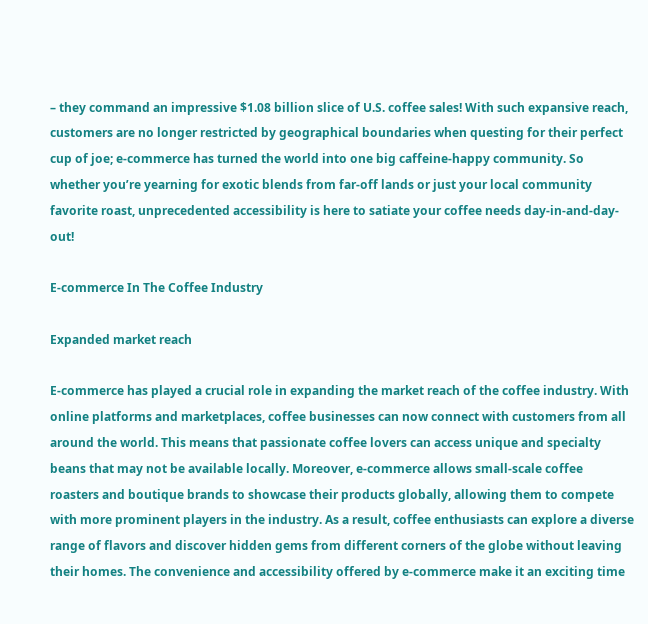– they command an impressive $1.08 billion slice of U.S. coffee sales! With such expansive reach, customers are no longer restricted by geographical boundaries when questing for their perfect cup of joe; e-commerce has turned the world into one big caffeine-happy community. So whether you’re yearning for exotic blends from far-off lands or just your local community favorite roast, unprecedented accessibility is here to satiate your coffee needs day-in-and-day-out!

E-commerce In The Coffee Industry

Expanded market reach

E-commerce has played a crucial role in expanding the market reach of the coffee industry. With online platforms and marketplaces, coffee businesses can now connect with customers from all around the world. This means that passionate coffee lovers can access unique and specialty beans that may not be available locally. Moreover, e-commerce allows small-scale coffee roasters and boutique brands to showcase their products globally, allowing them to compete with more prominent players in the industry. As a result, coffee enthusiasts can explore a diverse range of flavors and discover hidden gems from different corners of the globe without leaving their homes. The convenience and accessibility offered by e-commerce make it an exciting time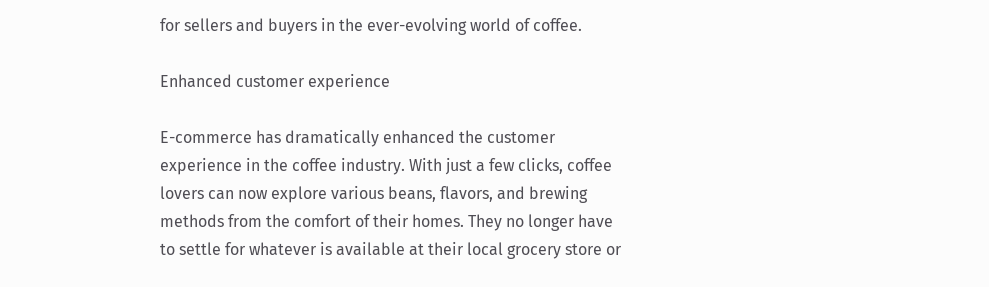for sellers and buyers in the ever-evolving world of coffee.

Enhanced customer experience

E-commerce has dramatically enhanced the customer experience in the coffee industry. With just a few clicks, coffee lovers can now explore various beans, flavors, and brewing methods from the comfort of their homes. They no longer have to settle for whatever is available at their local grocery store or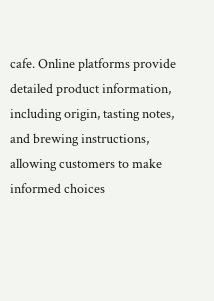cafe. Online platforms provide detailed product information, including origin, tasting notes, and brewing instructions, allowing customers to make informed choices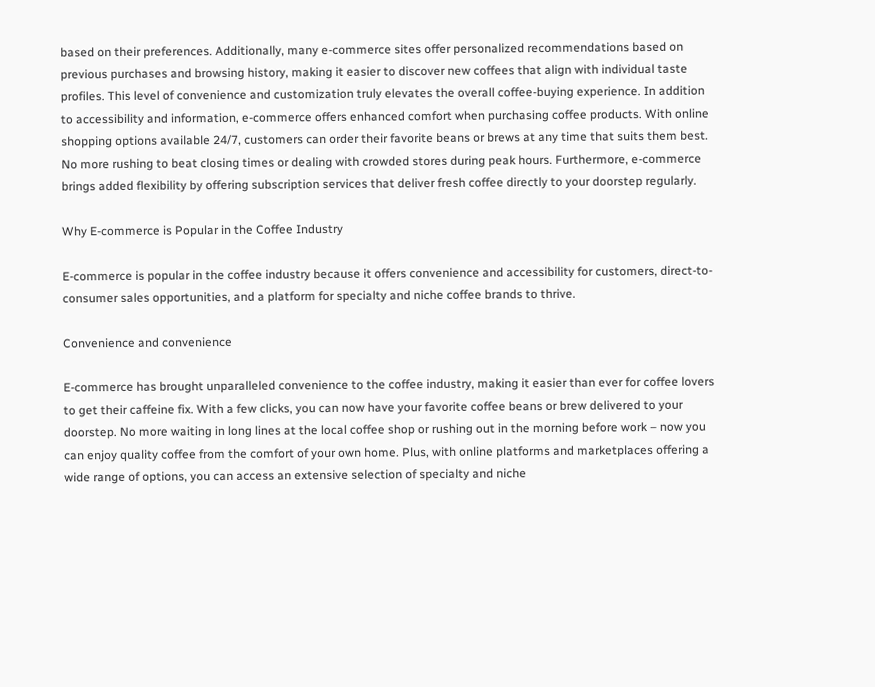based on their preferences. Additionally, many e-commerce sites offer personalized recommendations based on previous purchases and browsing history, making it easier to discover new coffees that align with individual taste profiles. This level of convenience and customization truly elevates the overall coffee-buying experience. In addition to accessibility and information, e-commerce offers enhanced comfort when purchasing coffee products. With online shopping options available 24/7, customers can order their favorite beans or brews at any time that suits them best. No more rushing to beat closing times or dealing with crowded stores during peak hours. Furthermore, e-commerce brings added flexibility by offering subscription services that deliver fresh coffee directly to your doorstep regularly.

Why E-commerce is Popular in the Coffee Industry

E-commerce is popular in the coffee industry because it offers convenience and accessibility for customers, direct-to-consumer sales opportunities, and a platform for specialty and niche coffee brands to thrive.

Convenience and convenience

E-commerce has brought unparalleled convenience to the coffee industry, making it easier than ever for coffee lovers to get their caffeine fix. With a few clicks, you can now have your favorite coffee beans or brew delivered to your doorstep. No more waiting in long lines at the local coffee shop or rushing out in the morning before work – now you can enjoy quality coffee from the comfort of your own home. Plus, with online platforms and marketplaces offering a wide range of options, you can access an extensive selection of specialty and niche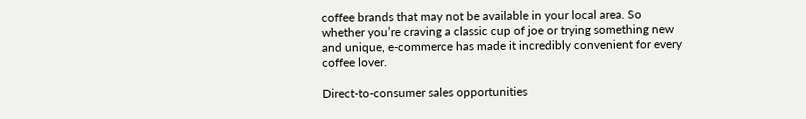coffee brands that may not be available in your local area. So whether you’re craving a classic cup of joe or trying something new and unique, e-commerce has made it incredibly convenient for every coffee lover.

Direct-to-consumer sales opportunities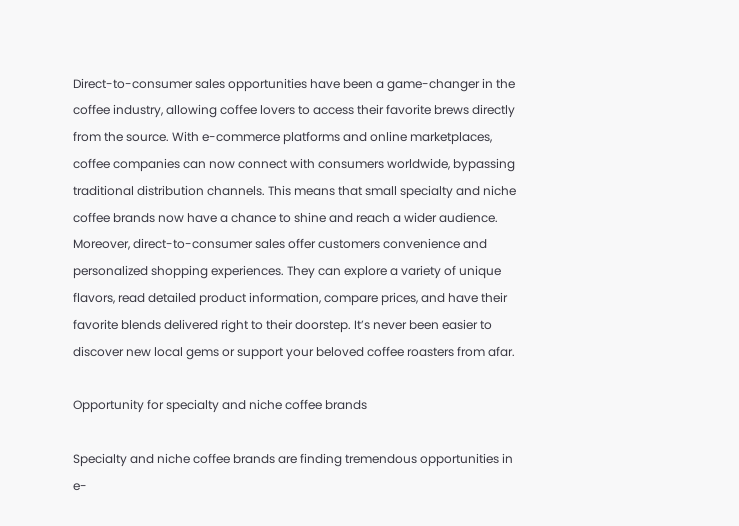Direct-to-consumer sales opportunities have been a game-changer in the coffee industry, allowing coffee lovers to access their favorite brews directly from the source. With e-commerce platforms and online marketplaces, coffee companies can now connect with consumers worldwide, bypassing traditional distribution channels. This means that small specialty and niche coffee brands now have a chance to shine and reach a wider audience. Moreover, direct-to-consumer sales offer customers convenience and personalized shopping experiences. They can explore a variety of unique flavors, read detailed product information, compare prices, and have their favorite blends delivered right to their doorstep. It’s never been easier to discover new local gems or support your beloved coffee roasters from afar.

Opportunity for specialty and niche coffee brands

Specialty and niche coffee brands are finding tremendous opportunities in e-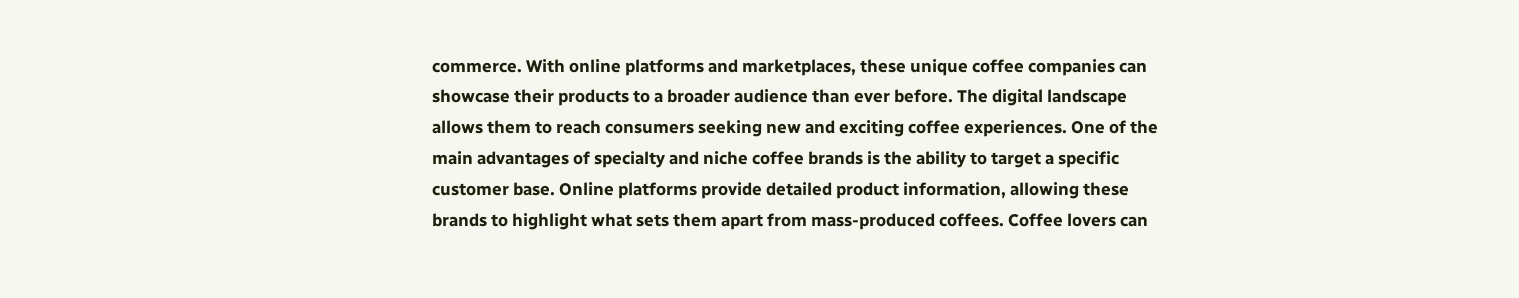commerce. With online platforms and marketplaces, these unique coffee companies can showcase their products to a broader audience than ever before. The digital landscape allows them to reach consumers seeking new and exciting coffee experiences. One of the main advantages of specialty and niche coffee brands is the ability to target a specific customer base. Online platforms provide detailed product information, allowing these brands to highlight what sets them apart from mass-produced coffees. Coffee lovers can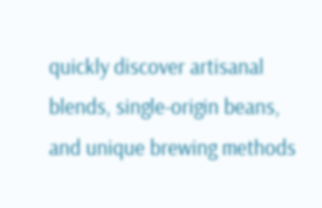quickly discover artisanal blends, single-origin beans, and unique brewing methods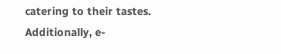catering to their tastes.
Additionally, e-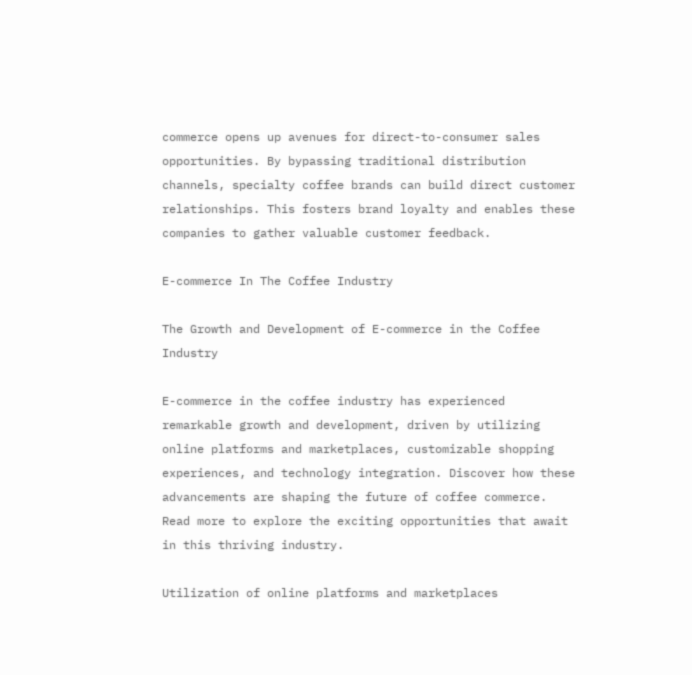commerce opens up avenues for direct-to-consumer sales opportunities. By bypassing traditional distribution channels, specialty coffee brands can build direct customer relationships. This fosters brand loyalty and enables these companies to gather valuable customer feedback.

E-commerce In The Coffee Industry

The Growth and Development of E-commerce in the Coffee Industry

E-commerce in the coffee industry has experienced remarkable growth and development, driven by utilizing online platforms and marketplaces, customizable shopping experiences, and technology integration. Discover how these advancements are shaping the future of coffee commerce. Read more to explore the exciting opportunities that await in this thriving industry.

Utilization of online platforms and marketplaces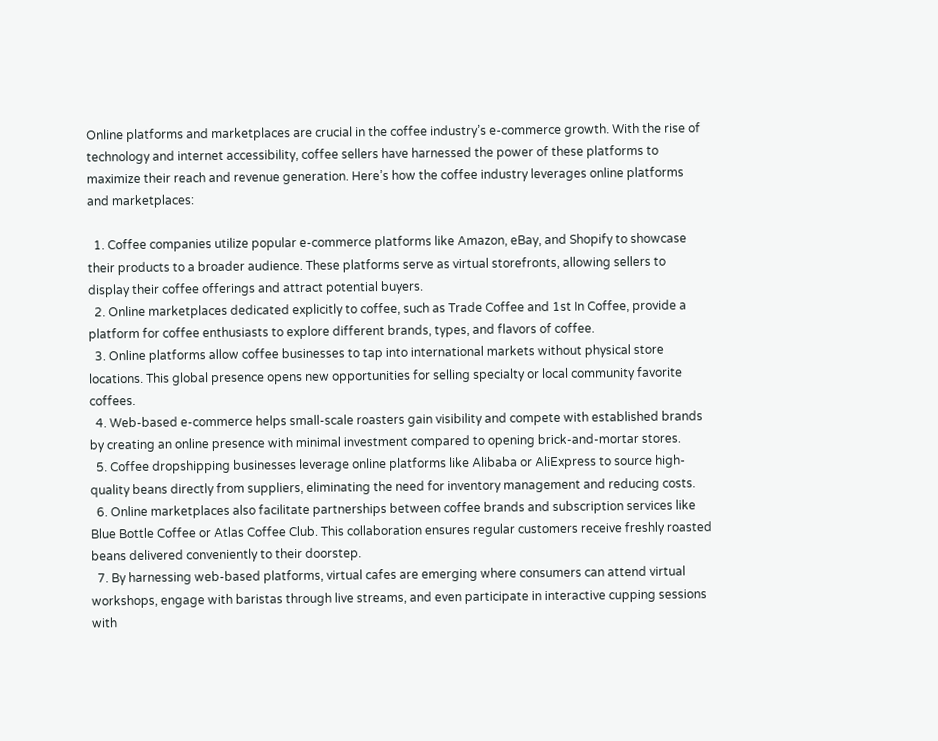Online platforms and marketplaces are crucial in the coffee industry’s e-commerce growth. With the rise of technology and internet accessibility, coffee sellers have harnessed the power of these platforms to maximize their reach and revenue generation. Here’s how the coffee industry leverages online platforms and marketplaces:

  1. Coffee companies utilize popular e-commerce platforms like Amazon, eBay, and Shopify to showcase their products to a broader audience. These platforms serve as virtual storefronts, allowing sellers to display their coffee offerings and attract potential buyers.
  2. Online marketplaces dedicated explicitly to coffee, such as Trade Coffee and 1st In Coffee, provide a platform for coffee enthusiasts to explore different brands, types, and flavors of coffee.
  3. Online platforms allow coffee businesses to tap into international markets without physical store locations. This global presence opens new opportunities for selling specialty or local community favorite coffees.
  4. Web-based e-commerce helps small-scale roasters gain visibility and compete with established brands by creating an online presence with minimal investment compared to opening brick-and-mortar stores.
  5. Coffee dropshipping businesses leverage online platforms like Alibaba or AliExpress to source high-quality beans directly from suppliers, eliminating the need for inventory management and reducing costs.
  6. Online marketplaces also facilitate partnerships between coffee brands and subscription services like Blue Bottle Coffee or Atlas Coffee Club. This collaboration ensures regular customers receive freshly roasted beans delivered conveniently to their doorstep.
  7. By harnessing web-based platforms, virtual cafes are emerging where consumers can attend virtual workshops, engage with baristas through live streams, and even participate in interactive cupping sessions with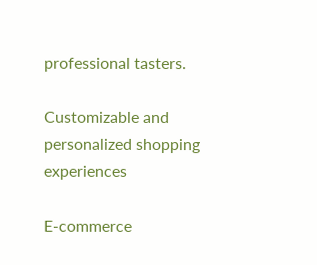professional tasters.

Customizable and personalized shopping experiences

E-commerce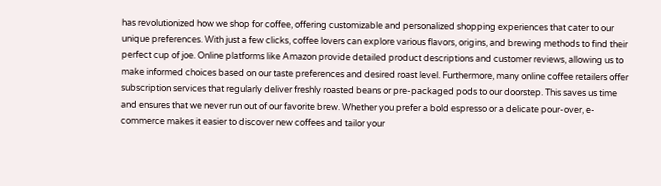has revolutionized how we shop for coffee, offering customizable and personalized shopping experiences that cater to our unique preferences. With just a few clicks, coffee lovers can explore various flavors, origins, and brewing methods to find their perfect cup of joe. Online platforms like Amazon provide detailed product descriptions and customer reviews, allowing us to make informed choices based on our taste preferences and desired roast level. Furthermore, many online coffee retailers offer subscription services that regularly deliver freshly roasted beans or pre-packaged pods to our doorstep. This saves us time and ensures that we never run out of our favorite brew. Whether you prefer a bold espresso or a delicate pour-over, e-commerce makes it easier to discover new coffees and tailor your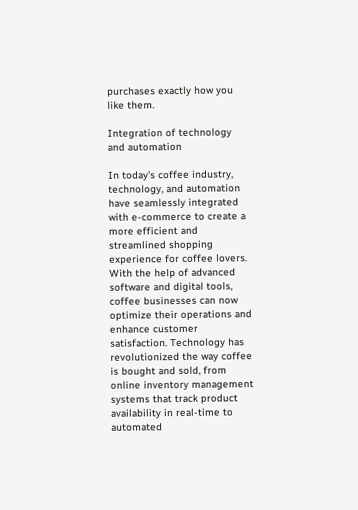purchases exactly how you like them.

Integration of technology and automation

In today’s coffee industry, technology, and automation have seamlessly integrated with e-commerce to create a more efficient and streamlined shopping experience for coffee lovers. With the help of advanced software and digital tools, coffee businesses can now optimize their operations and enhance customer satisfaction. Technology has revolutionized the way coffee is bought and sold, from online inventory management systems that track product availability in real-time to automated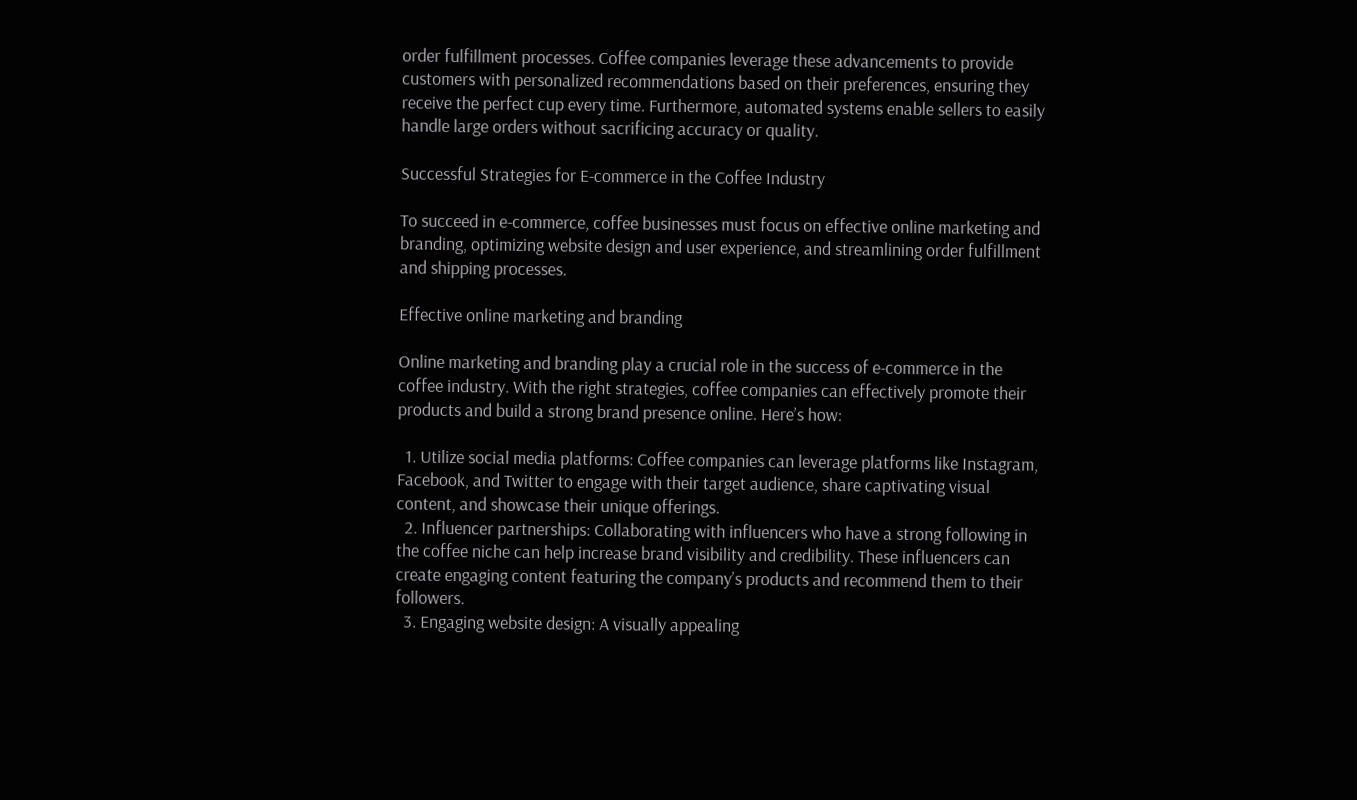order fulfillment processes. Coffee companies leverage these advancements to provide customers with personalized recommendations based on their preferences, ensuring they receive the perfect cup every time. Furthermore, automated systems enable sellers to easily handle large orders without sacrificing accuracy or quality.

Successful Strategies for E-commerce in the Coffee Industry

To succeed in e-commerce, coffee businesses must focus on effective online marketing and branding, optimizing website design and user experience, and streamlining order fulfillment and shipping processes.

Effective online marketing and branding

Online marketing and branding play a crucial role in the success of e-commerce in the coffee industry. With the right strategies, coffee companies can effectively promote their products and build a strong brand presence online. Here’s how:

  1. Utilize social media platforms: Coffee companies can leverage platforms like Instagram, Facebook, and Twitter to engage with their target audience, share captivating visual content, and showcase their unique offerings.
  2. Influencer partnerships: Collaborating with influencers who have a strong following in the coffee niche can help increase brand visibility and credibility. These influencers can create engaging content featuring the company’s products and recommend them to their followers.
  3. Engaging website design: A visually appealing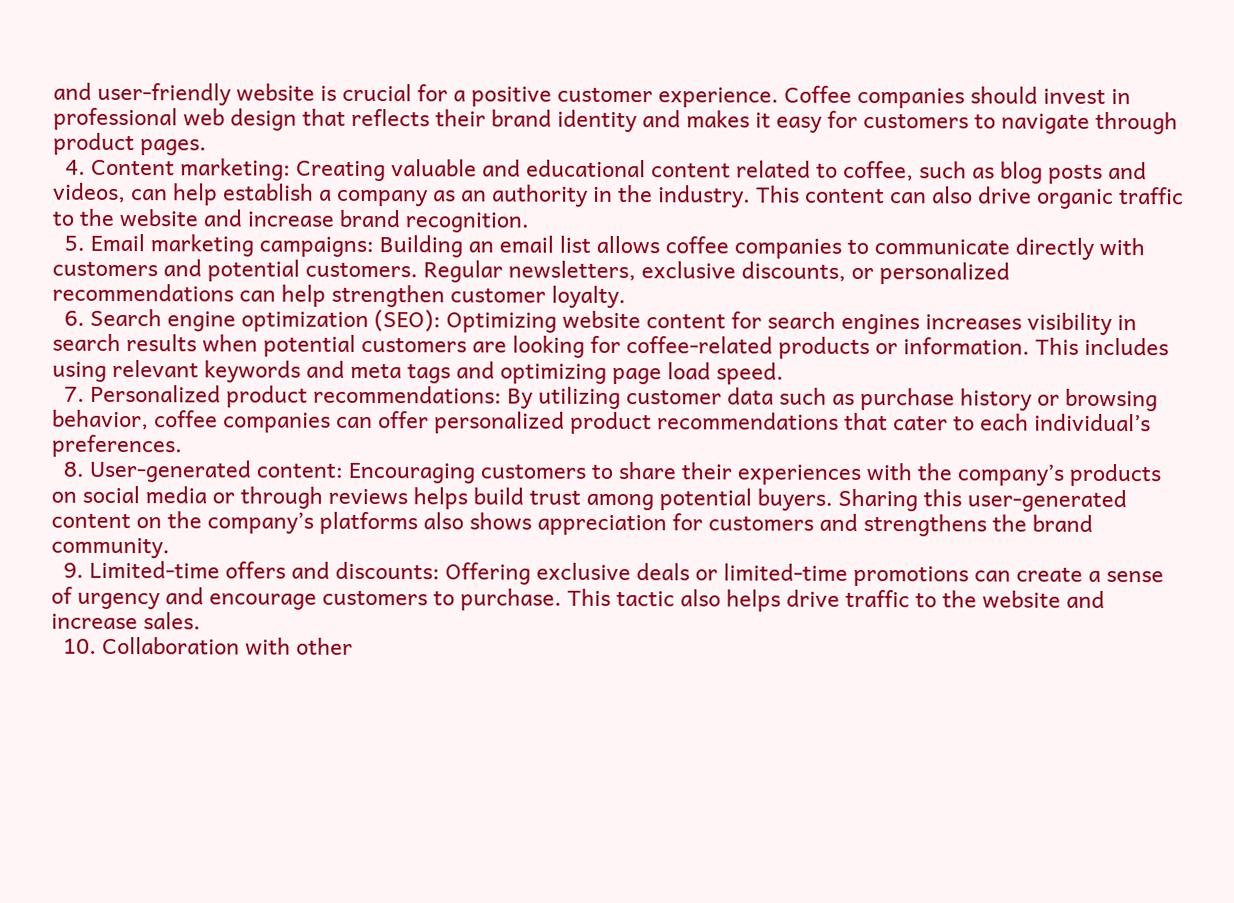and user-friendly website is crucial for a positive customer experience. Coffee companies should invest in professional web design that reflects their brand identity and makes it easy for customers to navigate through product pages.
  4. Content marketing: Creating valuable and educational content related to coffee, such as blog posts and videos, can help establish a company as an authority in the industry. This content can also drive organic traffic to the website and increase brand recognition.
  5. Email marketing campaigns: Building an email list allows coffee companies to communicate directly with customers and potential customers. Regular newsletters, exclusive discounts, or personalized recommendations can help strengthen customer loyalty.
  6. Search engine optimization (SEO): Optimizing website content for search engines increases visibility in search results when potential customers are looking for coffee-related products or information. This includes using relevant keywords and meta tags and optimizing page load speed.
  7. Personalized product recommendations: By utilizing customer data such as purchase history or browsing behavior, coffee companies can offer personalized product recommendations that cater to each individual’s preferences.
  8. User-generated content: Encouraging customers to share their experiences with the company’s products on social media or through reviews helps build trust among potential buyers. Sharing this user-generated content on the company’s platforms also shows appreciation for customers and strengthens the brand community.
  9. Limited-time offers and discounts: Offering exclusive deals or limited-time promotions can create a sense of urgency and encourage customers to purchase. This tactic also helps drive traffic to the website and increase sales.
  10. Collaboration with other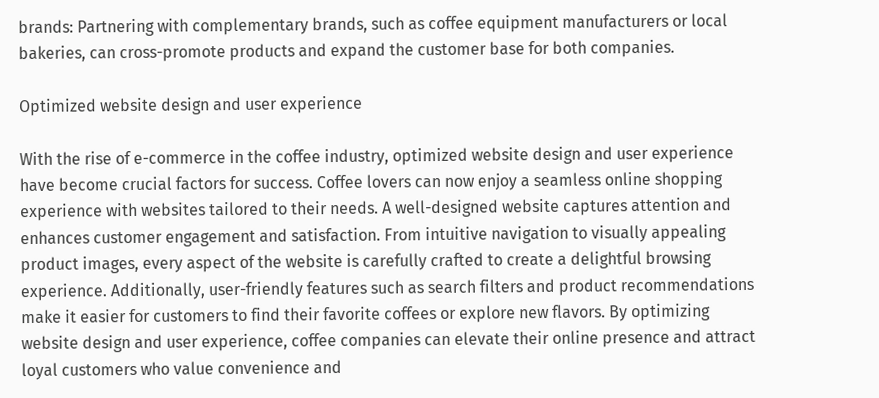brands: Partnering with complementary brands, such as coffee equipment manufacturers or local bakeries, can cross-promote products and expand the customer base for both companies.

Optimized website design and user experience

With the rise of e-commerce in the coffee industry, optimized website design and user experience have become crucial factors for success. Coffee lovers can now enjoy a seamless online shopping experience with websites tailored to their needs. A well-designed website captures attention and enhances customer engagement and satisfaction. From intuitive navigation to visually appealing product images, every aspect of the website is carefully crafted to create a delightful browsing experience. Additionally, user-friendly features such as search filters and product recommendations make it easier for customers to find their favorite coffees or explore new flavors. By optimizing website design and user experience, coffee companies can elevate their online presence and attract loyal customers who value convenience and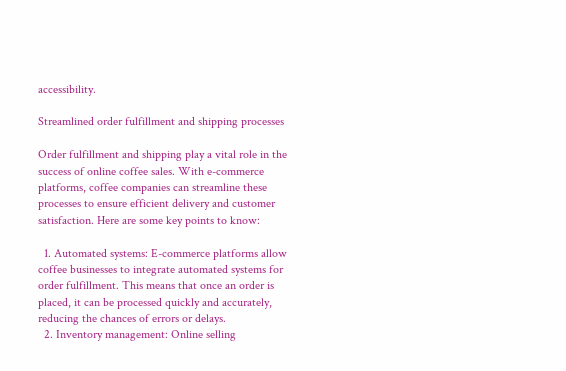accessibility.

Streamlined order fulfillment and shipping processes

Order fulfillment and shipping play a vital role in the success of online coffee sales. With e-commerce platforms, coffee companies can streamline these processes to ensure efficient delivery and customer satisfaction. Here are some key points to know:

  1. Automated systems: E-commerce platforms allow coffee businesses to integrate automated systems for order fulfillment. This means that once an order is placed, it can be processed quickly and accurately, reducing the chances of errors or delays.
  2. Inventory management: Online selling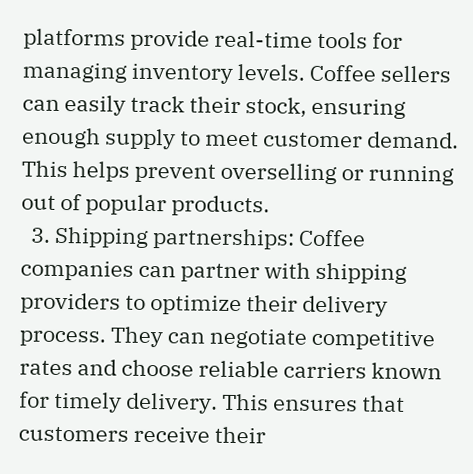platforms provide real-time tools for managing inventory levels. Coffee sellers can easily track their stock, ensuring enough supply to meet customer demand. This helps prevent overselling or running out of popular products.
  3. Shipping partnerships: Coffee companies can partner with shipping providers to optimize their delivery process. They can negotiate competitive rates and choose reliable carriers known for timely delivery. This ensures that customers receive their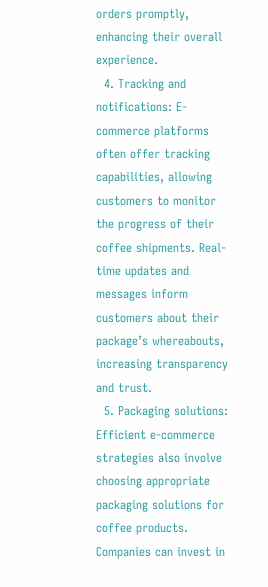orders promptly, enhancing their overall experience.
  4. Tracking and notifications: E-commerce platforms often offer tracking capabilities, allowing customers to monitor the progress of their coffee shipments. Real-time updates and messages inform customers about their package’s whereabouts, increasing transparency and trust.
  5. Packaging solutions: Efficient e-commerce strategies also involve choosing appropriate packaging solutions for coffee products. Companies can invest in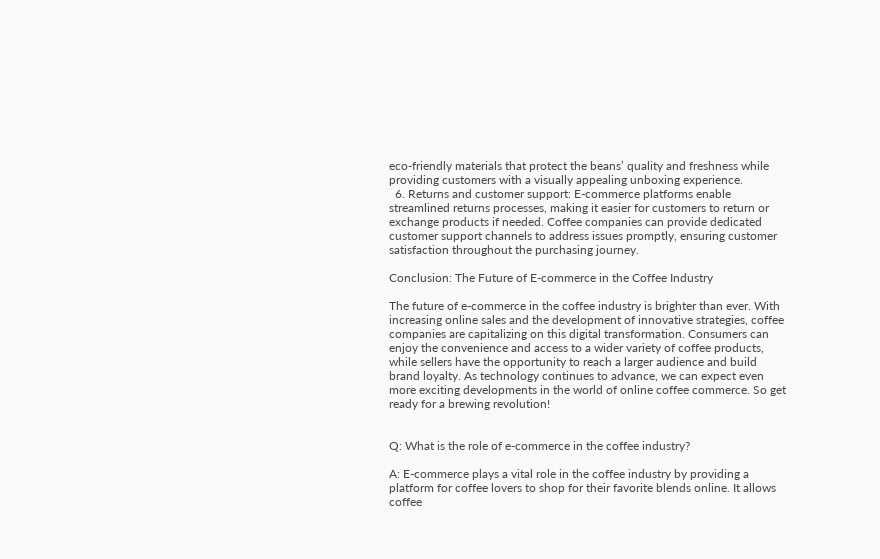eco-friendly materials that protect the beans’ quality and freshness while providing customers with a visually appealing unboxing experience.
  6. Returns and customer support: E-commerce platforms enable streamlined returns processes, making it easier for customers to return or exchange products if needed. Coffee companies can provide dedicated customer support channels to address issues promptly, ensuring customer satisfaction throughout the purchasing journey.

Conclusion: The Future of E-commerce in the Coffee Industry

The future of e-commerce in the coffee industry is brighter than ever. With increasing online sales and the development of innovative strategies, coffee companies are capitalizing on this digital transformation. Consumers can enjoy the convenience and access to a wider variety of coffee products, while sellers have the opportunity to reach a larger audience and build brand loyalty. As technology continues to advance, we can expect even more exciting developments in the world of online coffee commerce. So get ready for a brewing revolution!


Q: What is the role of e-commerce in the coffee industry?

A: E-commerce plays a vital role in the coffee industry by providing a platform for coffee lovers to shop for their favorite blends online. It allows coffee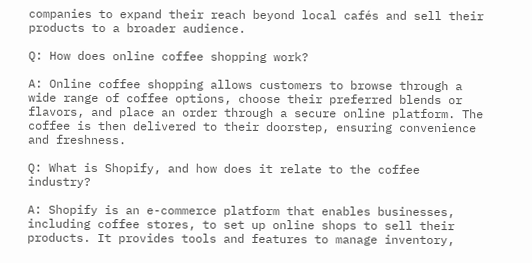companies to expand their reach beyond local cafés and sell their products to a broader audience.

Q: How does online coffee shopping work?

A: Online coffee shopping allows customers to browse through a wide range of coffee options, choose their preferred blends or flavors, and place an order through a secure online platform. The coffee is then delivered to their doorstep, ensuring convenience and freshness.

Q: What is Shopify, and how does it relate to the coffee industry?

A: Shopify is an e-commerce platform that enables businesses, including coffee stores, to set up online shops to sell their products. It provides tools and features to manage inventory,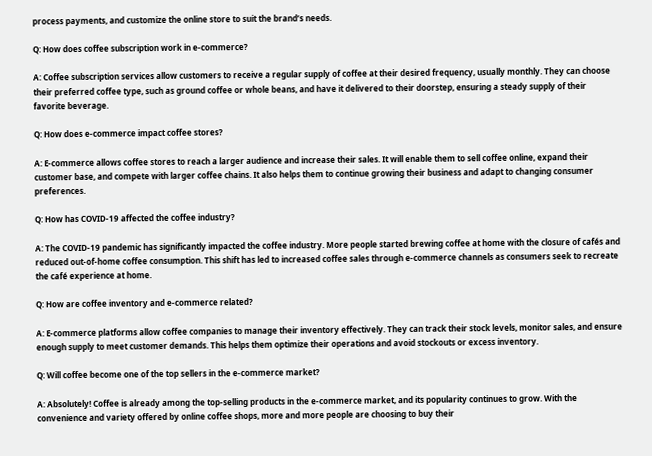process payments, and customize the online store to suit the brand’s needs.

Q: How does coffee subscription work in e-commerce?

A: Coffee subscription services allow customers to receive a regular supply of coffee at their desired frequency, usually monthly. They can choose their preferred coffee type, such as ground coffee or whole beans, and have it delivered to their doorstep, ensuring a steady supply of their favorite beverage.

Q: How does e-commerce impact coffee stores?

A: E-commerce allows coffee stores to reach a larger audience and increase their sales. It will enable them to sell coffee online, expand their customer base, and compete with larger coffee chains. It also helps them to continue growing their business and adapt to changing consumer preferences.

Q: How has COVID-19 affected the coffee industry?

A: The COVID-19 pandemic has significantly impacted the coffee industry. More people started brewing coffee at home with the closure of cafés and reduced out-of-home coffee consumption. This shift has led to increased coffee sales through e-commerce channels as consumers seek to recreate the café experience at home.

Q: How are coffee inventory and e-commerce related?

A: E-commerce platforms allow coffee companies to manage their inventory effectively. They can track their stock levels, monitor sales, and ensure enough supply to meet customer demands. This helps them optimize their operations and avoid stockouts or excess inventory.

Q: Will coffee become one of the top sellers in the e-commerce market?

A: Absolutely! Coffee is already among the top-selling products in the e-commerce market, and its popularity continues to grow. With the convenience and variety offered by online coffee shops, more and more people are choosing to buy their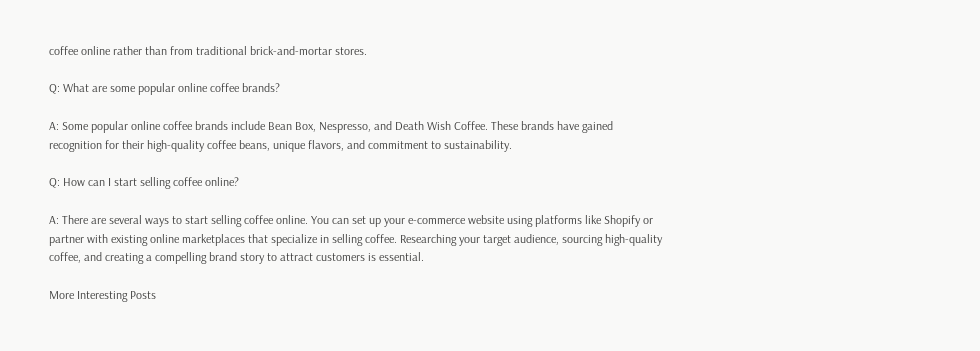coffee online rather than from traditional brick-and-mortar stores.

Q: What are some popular online coffee brands?

A: Some popular online coffee brands include Bean Box, Nespresso, and Death Wish Coffee. These brands have gained recognition for their high-quality coffee beans, unique flavors, and commitment to sustainability.

Q: How can I start selling coffee online?

A: There are several ways to start selling coffee online. You can set up your e-commerce website using platforms like Shopify or partner with existing online marketplaces that specialize in selling coffee. Researching your target audience, sourcing high-quality coffee, and creating a compelling brand story to attract customers is essential.

More Interesting Posts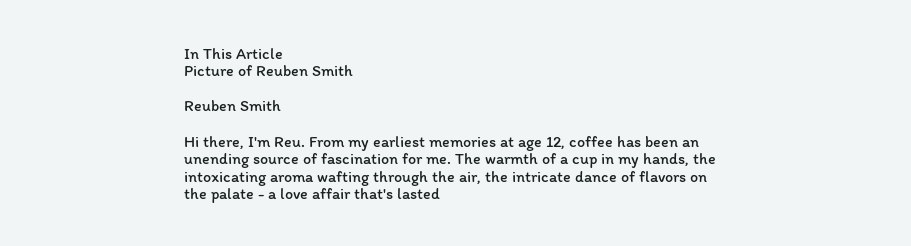In This Article
Picture of Reuben Smith

Reuben Smith

Hi there, I'm Reu. From my earliest memories at age 12, coffee has been an unending source of fascination for me. The warmth of a cup in my hands, the intoxicating aroma wafting through the air, the intricate dance of flavors on the palate - a love affair that's lasted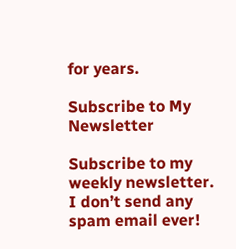for years.

Subscribe to My Newsletter

Subscribe to my weekly newsletter. I don’t send any spam email ever!